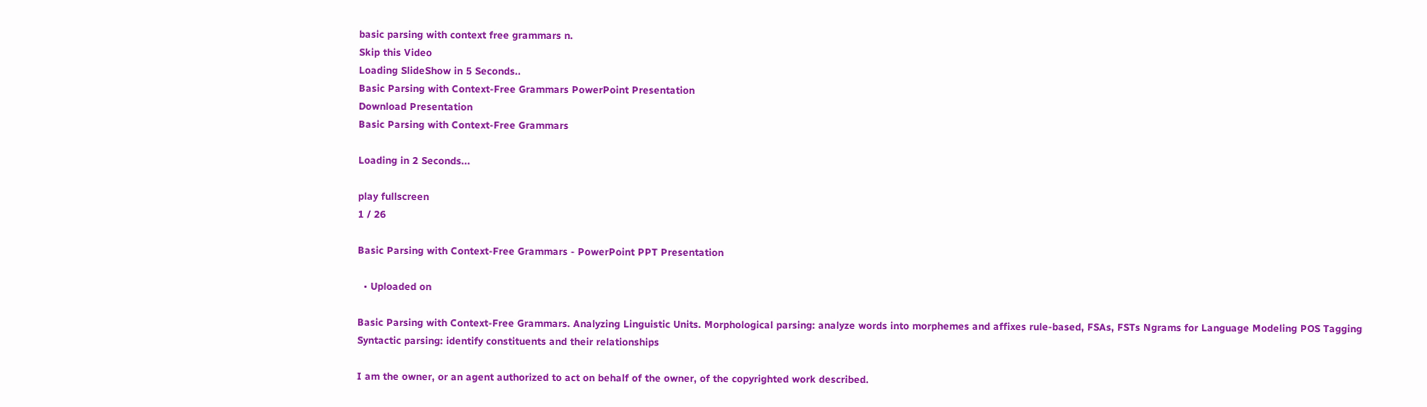basic parsing with context free grammars n.
Skip this Video
Loading SlideShow in 5 Seconds..
Basic Parsing with Context-Free Grammars PowerPoint Presentation
Download Presentation
Basic Parsing with Context-Free Grammars

Loading in 2 Seconds...

play fullscreen
1 / 26

Basic Parsing with Context-Free Grammars - PowerPoint PPT Presentation

  • Uploaded on

Basic Parsing with Context-Free Grammars. Analyzing Linguistic Units. Morphological parsing: analyze words into morphemes and affixes rule-based, FSAs, FSTs Ngrams for Language Modeling POS Tagging Syntactic parsing: identify constituents and their relationships

I am the owner, or an agent authorized to act on behalf of the owner, of the copyrighted work described.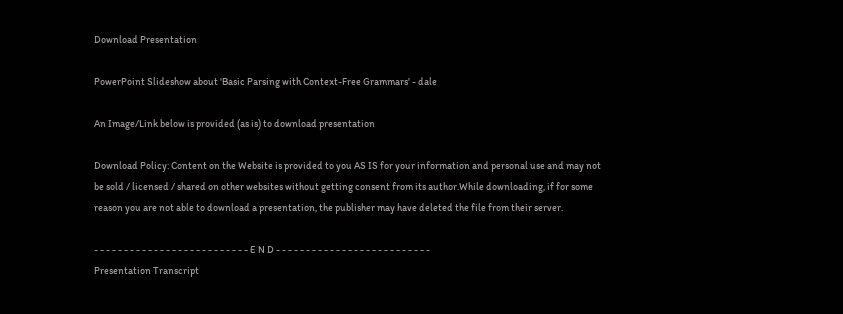Download Presentation

PowerPoint Slideshow about 'Basic Parsing with Context-Free Grammars' - dale

An Image/Link below is provided (as is) to download presentation

Download Policy: Content on the Website is provided to you AS IS for your information and personal use and may not be sold / licensed / shared on other websites without getting consent from its author.While downloading, if for some reason you are not able to download a presentation, the publisher may have deleted the file from their server.

- - - - - - - - - - - - - - - - - - - - - - - - - - E N D - - - - - - - - - - - - - - - - - - - - - - - - - -
Presentation Transcript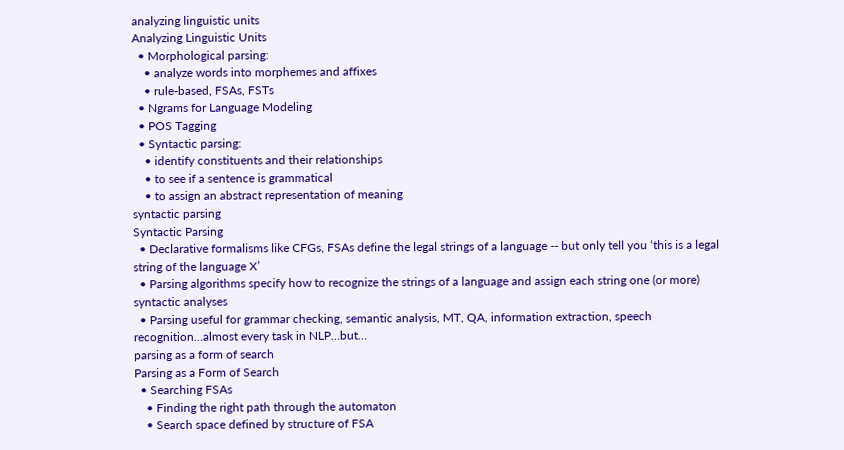analyzing linguistic units
Analyzing Linguistic Units
  • Morphological parsing:
    • analyze words into morphemes and affixes
    • rule-based, FSAs, FSTs
  • Ngrams for Language Modeling
  • POS Tagging
  • Syntactic parsing:
    • identify constituents and their relationships
    • to see if a sentence is grammatical
    • to assign an abstract representation of meaning
syntactic parsing
Syntactic Parsing
  • Declarative formalisms like CFGs, FSAs define the legal strings of a language -- but only tell you ‘this is a legal string of the language X’
  • Parsing algorithms specify how to recognize the strings of a language and assign each string one (or more) syntactic analyses
  • Parsing useful for grammar checking, semantic analysis, MT, QA, information extraction, speech recognition…almost every task in NLP…but…
parsing as a form of search
Parsing as a Form of Search
  • Searching FSAs
    • Finding the right path through the automaton
    • Search space defined by structure of FSA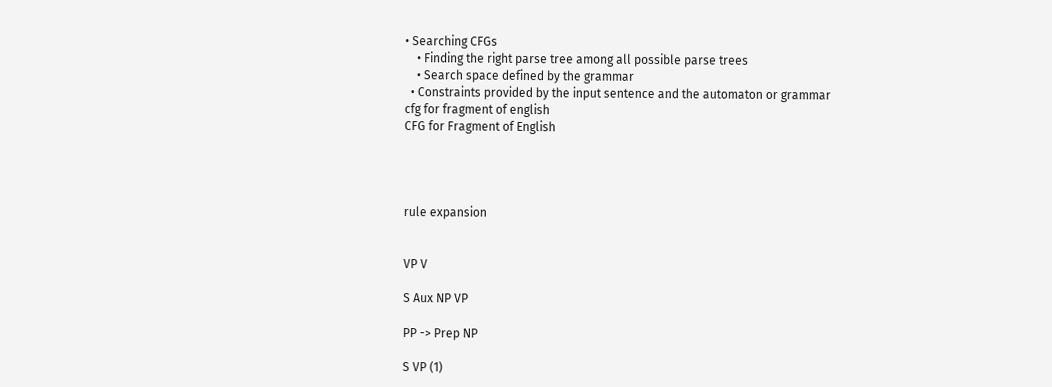• Searching CFGs
    • Finding the right parse tree among all possible parse trees
    • Search space defined by the grammar
  • Constraints provided by the input sentence and the automaton or grammar
cfg for fragment of english
CFG for Fragment of English




rule expansion


VP V

S Aux NP VP

PP -> Prep NP

S VP (1)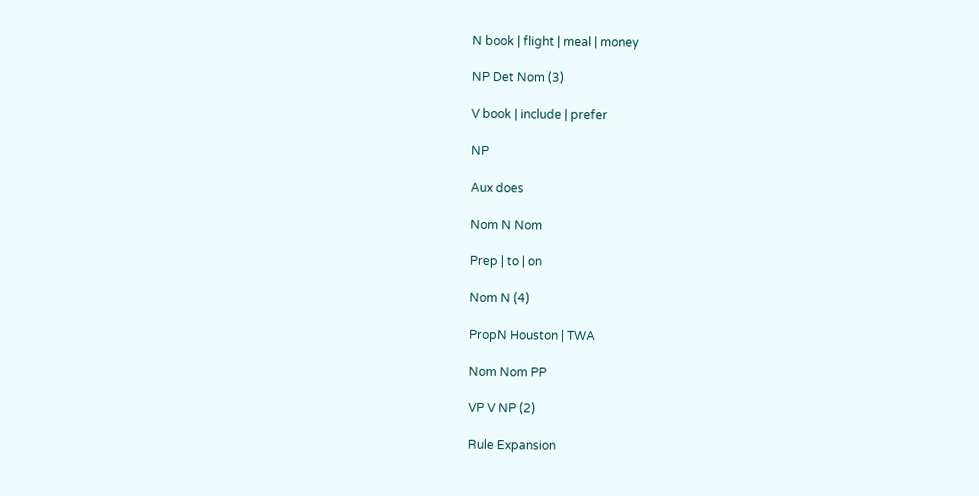N book | flight | meal | money

NP Det Nom (3)

V book | include | prefer

NP

Aux does

Nom N Nom

Prep | to | on

Nom N (4)

PropN Houston | TWA

Nom Nom PP

VP V NP (2)

Rule Expansion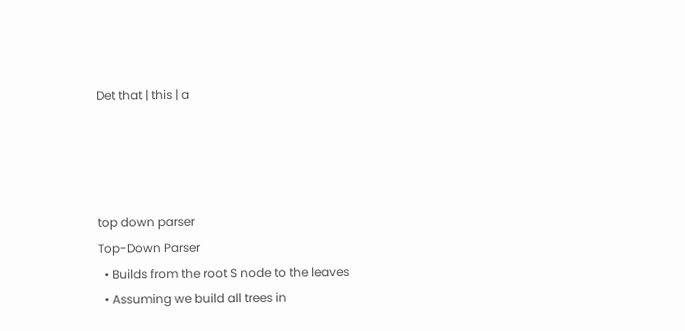Det that | this | a




top down parser
Top-Down Parser
  • Builds from the root S node to the leaves
  • Assuming we build all trees in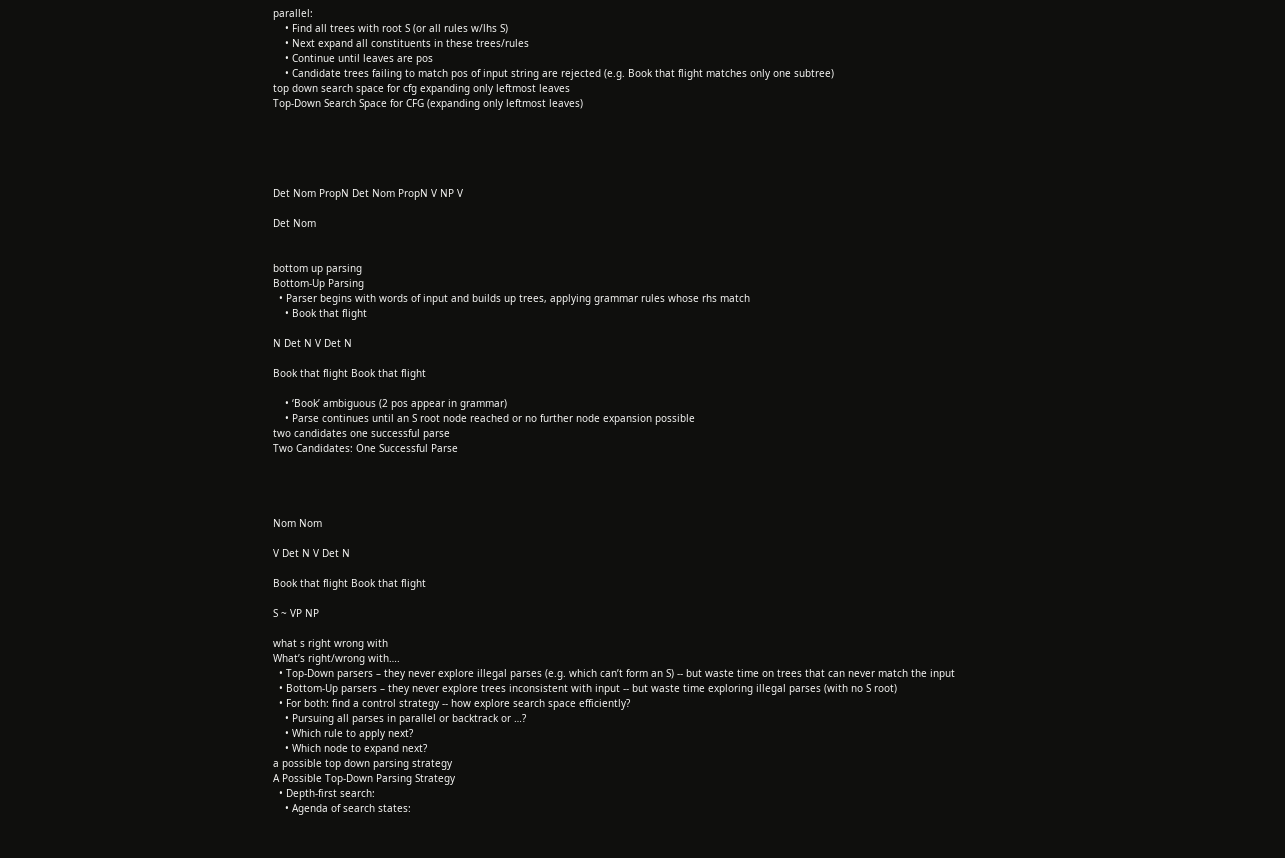parallel:
    • Find all trees with root S (or all rules w/lhs S)
    • Next expand all constituents in these trees/rules
    • Continue until leaves are pos
    • Candidate trees failing to match pos of input string are rejected (e.g. Book that flight matches only one subtree)
top down search space for cfg expanding only leftmost leaves
Top-Down Search Space for CFG (expanding only leftmost leaves)





Det Nom PropN Det Nom PropN V NP V

Det Nom


bottom up parsing
Bottom-Up Parsing
  • Parser begins with words of input and builds up trees, applying grammar rules whose rhs match
    • Book that flight

N Det N V Det N

Book that flight Book that flight

    • ‘Book’ ambiguous (2 pos appear in grammar)
    • Parse continues until an S root node reached or no further node expansion possible
two candidates one successful parse
Two Candidates: One Successful Parse




Nom Nom

V Det N V Det N

Book that flight Book that flight

S ~ VP NP

what s right wrong with
What’s right/wrong with….
  • Top-Down parsers – they never explore illegal parses (e.g. which can’t form an S) -- but waste time on trees that can never match the input
  • Bottom-Up parsers – they never explore trees inconsistent with input -- but waste time exploring illegal parses (with no S root)
  • For both: find a control strategy -- how explore search space efficiently?
    • Pursuing all parses in parallel or backtrack or …?
    • Which rule to apply next?
    • Which node to expand next?
a possible top down parsing strategy
A Possible Top-Down Parsing Strategy
  • Depth-first search:
    • Agenda of search states: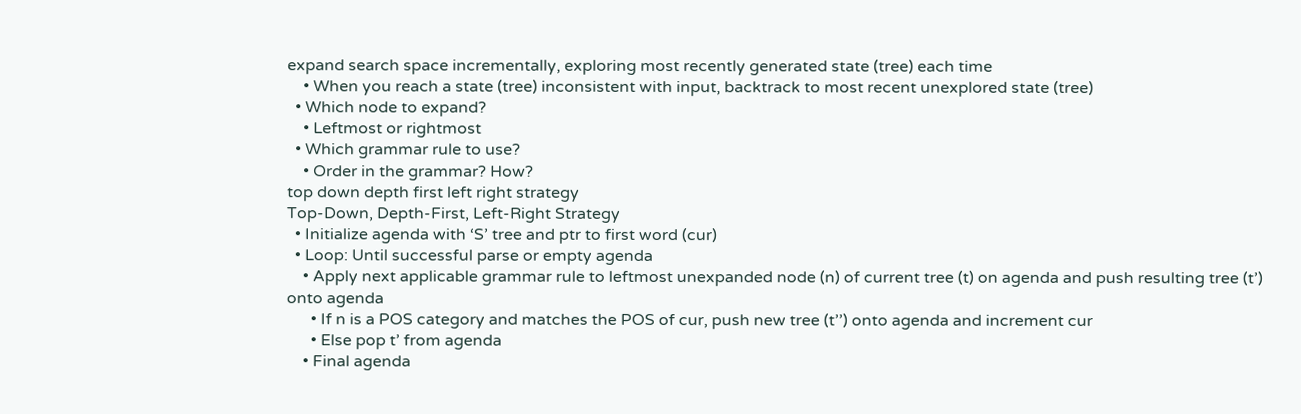expand search space incrementally, exploring most recently generated state (tree) each time
    • When you reach a state (tree) inconsistent with input, backtrack to most recent unexplored state (tree)
  • Which node to expand?
    • Leftmost or rightmost
  • Which grammar rule to use?
    • Order in the grammar? How?
top down depth first left right strategy
Top-Down, Depth-First, Left-Right Strategy
  • Initialize agenda with ‘S’ tree and ptr to first word (cur)
  • Loop: Until successful parse or empty agenda
    • Apply next applicable grammar rule to leftmost unexpanded node (n) of current tree (t) on agenda and push resulting tree (t’) onto agenda
      • If n is a POS category and matches the POS of cur, push new tree (t’’) onto agenda and increment cur
      • Else pop t’ from agenda
    • Final agenda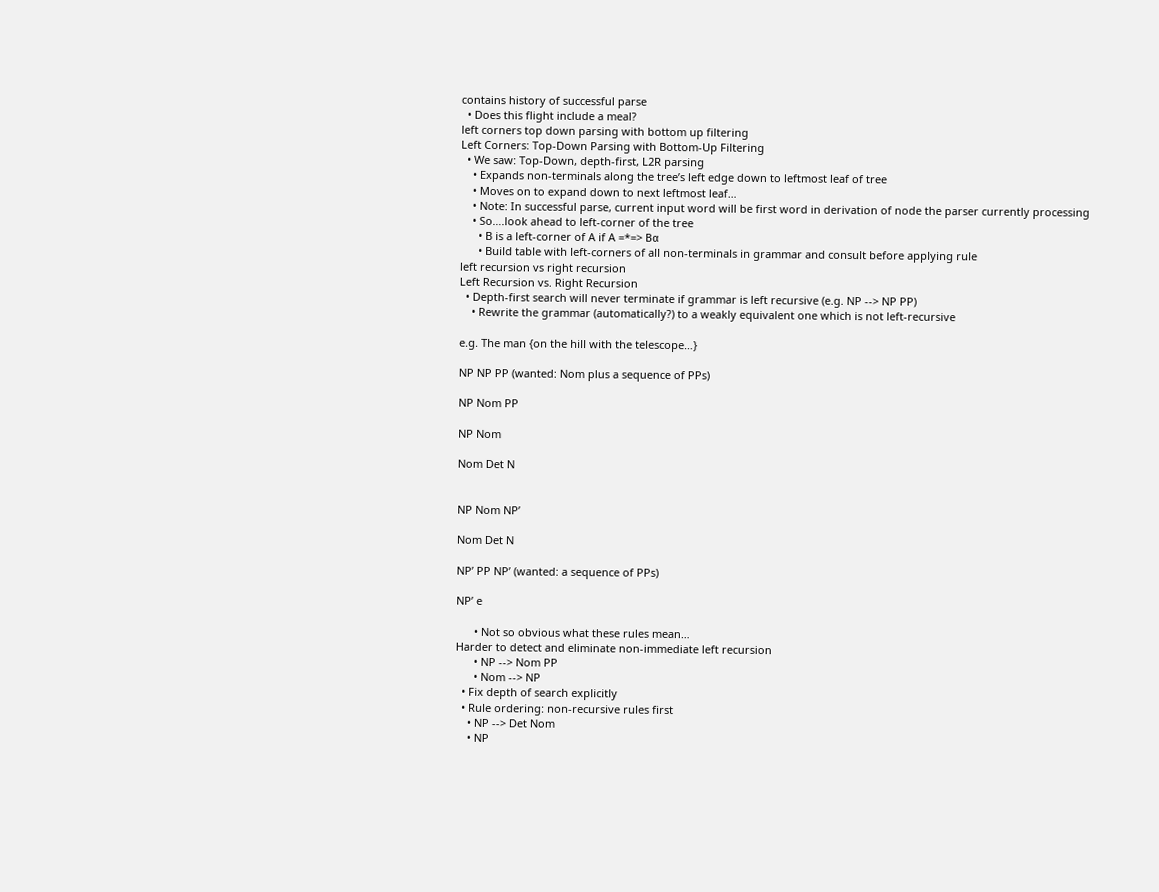contains history of successful parse
  • Does this flight include a meal?
left corners top down parsing with bottom up filtering
Left Corners: Top-Down Parsing with Bottom-Up Filtering
  • We saw: Top-Down, depth-first, L2R parsing
    • Expands non-terminals along the tree’s left edge down to leftmost leaf of tree
    • Moves on to expand down to next leftmost leaf…
    • Note: In successful parse, current input word will be first word in derivation of node the parser currently processing
    • So….look ahead to left-corner of the tree
      • B is a left-corner of A if A =*=> Bα
      • Build table with left-corners of all non-terminals in grammar and consult before applying rule
left recursion vs right recursion
Left Recursion vs. Right Recursion
  • Depth-first search will never terminate if grammar is left recursive (e.g. NP --> NP PP)
    • Rewrite the grammar (automatically?) to a weakly equivalent one which is not left-recursive

e.g. The man {on the hill with the telescope…}

NP NP PP (wanted: Nom plus a sequence of PPs)

NP Nom PP

NP Nom

Nom Det N


NP Nom NP’

Nom Det N

NP’ PP NP’ (wanted: a sequence of PPs)

NP’ e

      • Not so obvious what these rules mean…
Harder to detect and eliminate non-immediate left recursion
      • NP --> Nom PP
      • Nom --> NP
  • Fix depth of search explicitly
  • Rule ordering: non-recursive rules first
    • NP --> Det Nom
    • NP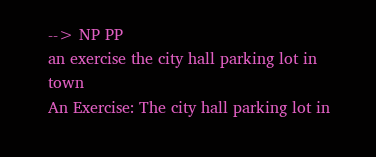--> NP PP
an exercise the city hall parking lot in town
An Exercise: The city hall parking lot in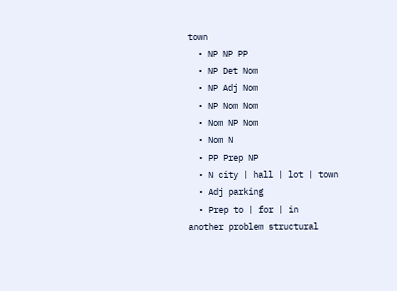town
  • NP NP PP
  • NP Det Nom
  • NP Adj Nom
  • NP Nom Nom
  • Nom NP Nom
  • Nom N
  • PP Prep NP
  • N city | hall | lot | town
  • Adj parking
  • Prep to | for | in
another problem structural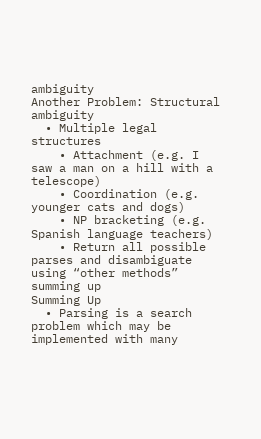ambiguity
Another Problem: Structural ambiguity
  • Multiple legal structures
    • Attachment (e.g. I saw a man on a hill with a telescope)
    • Coordination (e.g. younger cats and dogs)
    • NP bracketing (e.g. Spanish language teachers)
    • Return all possible parses and disambiguate using “other methods”
summing up
Summing Up
  • Parsing is a search problem which may be implemented with many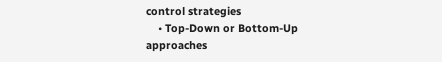control strategies
    • Top-Down or Bottom-Up approaches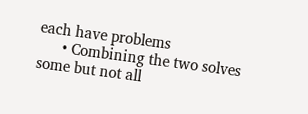each have problems
      • Combining the two solves some but not all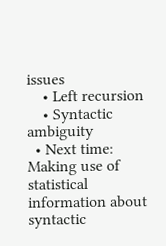issues
    • Left recursion
    • Syntactic ambiguity
  • Next time: Making use of statistical information about syntactic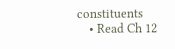constituents
    • Read Ch 12